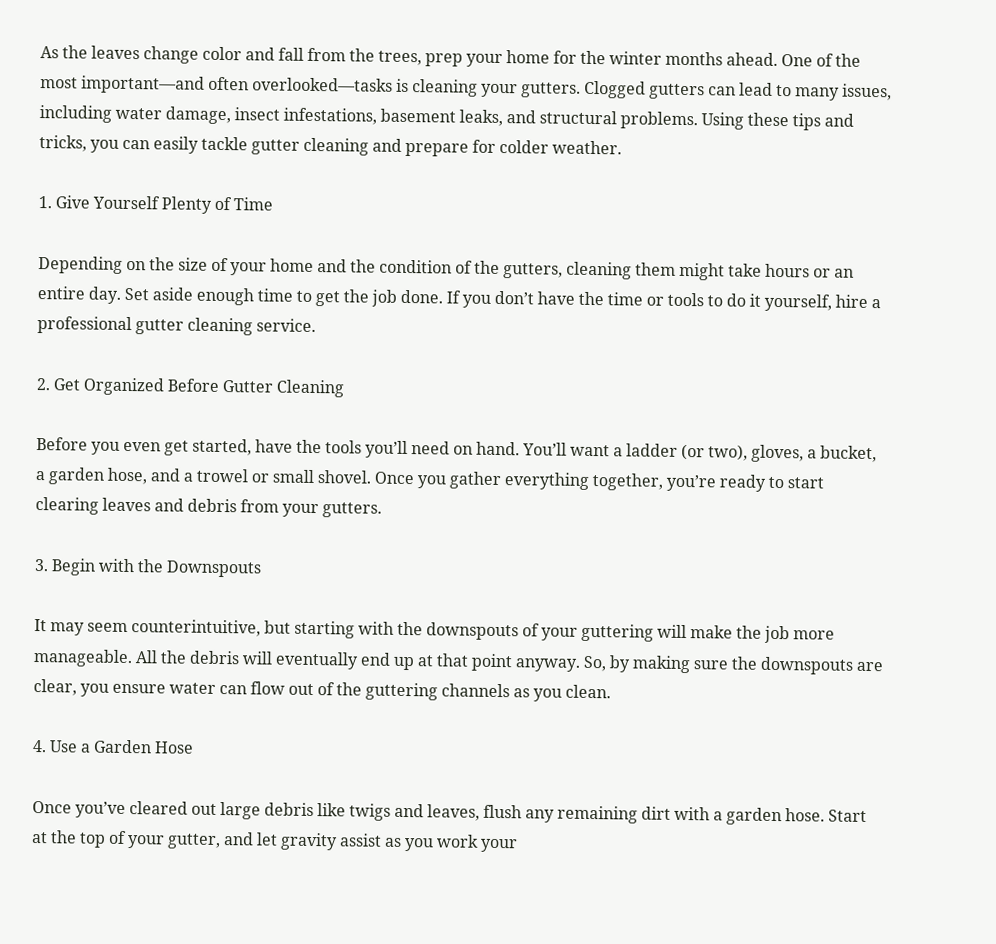As the leaves change color and fall from the trees, prep your home for the winter months ahead. One of the most important—and often overlooked—tasks is cleaning your gutters. Clogged gutters can lead to many issues, including water damage, insect infestations, basement leaks, and structural problems. Using these tips and tricks, you can easily tackle gutter cleaning and prepare for colder weather.

1. Give Yourself Plenty of Time

Depending on the size of your home and the condition of the gutters, cleaning them might take hours or an entire day. Set aside enough time to get the job done. If you don’t have the time or tools to do it yourself, hire a professional gutter cleaning service.

2. Get Organized Before Gutter Cleaning

Before you even get started, have the tools you’ll need on hand. You’ll want a ladder (or two), gloves, a bucket, a garden hose, and a trowel or small shovel. Once you gather everything together, you’re ready to start clearing leaves and debris from your gutters.

3. Begin with the Downspouts

It may seem counterintuitive, but starting with the downspouts of your guttering will make the job more manageable. All the debris will eventually end up at that point anyway. So, by making sure the downspouts are clear, you ensure water can flow out of the guttering channels as you clean.

4. Use a Garden Hose

Once you’ve cleared out large debris like twigs and leaves, flush any remaining dirt with a garden hose. Start at the top of your gutter, and let gravity assist as you work your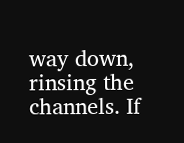way down, rinsing the channels. If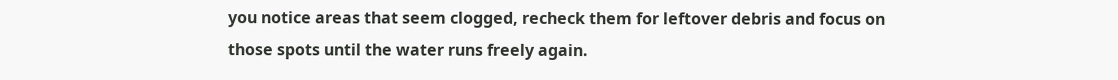you notice areas that seem clogged, recheck them for leftover debris and focus on those spots until the water runs freely again.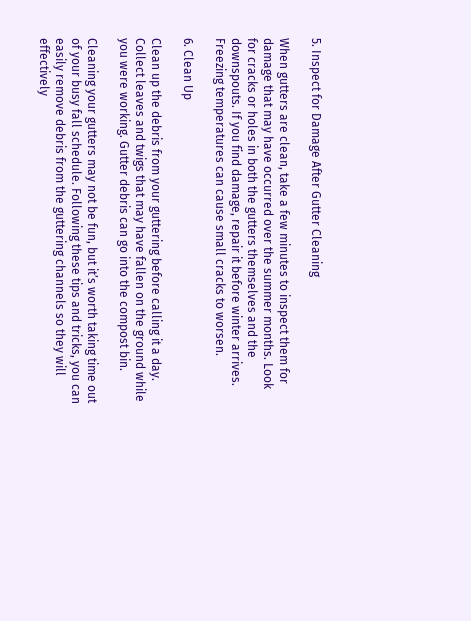5. Inspect for Damage After Gutter Cleaning

When gutters are clean, take a few minutes to inspect them for damage that may have occurred over the summer months. Look for cracks or holes in both the gutters themselves and the downspouts. If you find damage, repair it before winter arrives. Freezing temperatures can cause small cracks to worsen.

6. Clean Up

Clean up the debris from your guttering before calling it a day. Collect leaves and twigs that may have fallen on the ground while you were working. Gutter debris can go into the compost bin.

Cleaning your gutters may not be fun, but it’s worth taking time out of your busy fall schedule. Following these tips and tricks, you can easily remove debris from the guttering channels so they will effectively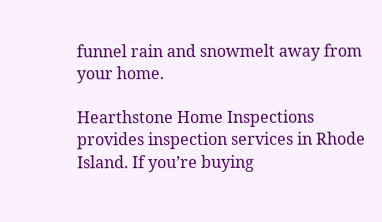funnel rain and snowmelt away from your home.

Hearthstone Home Inspections provides inspection services in Rhode Island. If you’re buying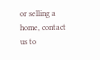or selling a home, contact us to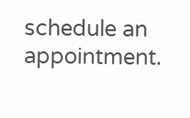schedule an appointment.